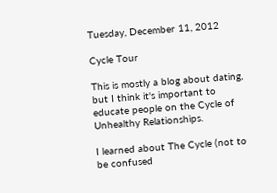Tuesday, December 11, 2012

Cycle Tour

This is mostly a blog about dating, but I think it's important to educate people on the Cycle of Unhealthy Relationships.

I learned about The Cycle (not to be confused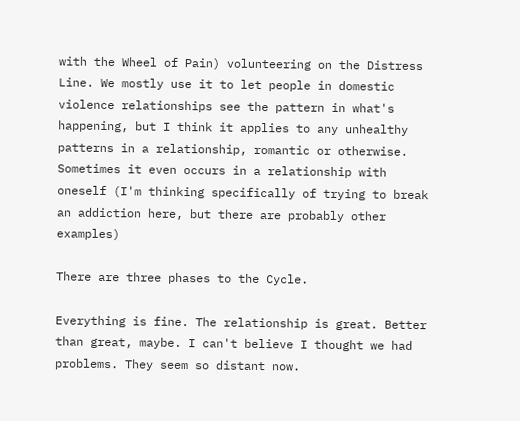with the Wheel of Pain) volunteering on the Distress Line. We mostly use it to let people in domestic violence relationships see the pattern in what's happening, but I think it applies to any unhealthy patterns in a relationship, romantic or otherwise. Sometimes it even occurs in a relationship with oneself (I'm thinking specifically of trying to break an addiction here, but there are probably other examples)

There are three phases to the Cycle.

Everything is fine. The relationship is great. Better than great, maybe. I can't believe I thought we had problems. They seem so distant now.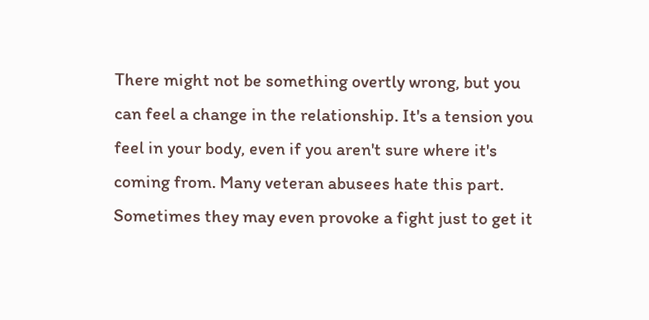There might not be something overtly wrong, but you can feel a change in the relationship. It's a tension you feel in your body, even if you aren't sure where it's coming from. Many veteran abusees hate this part. Sometimes they may even provoke a fight just to get it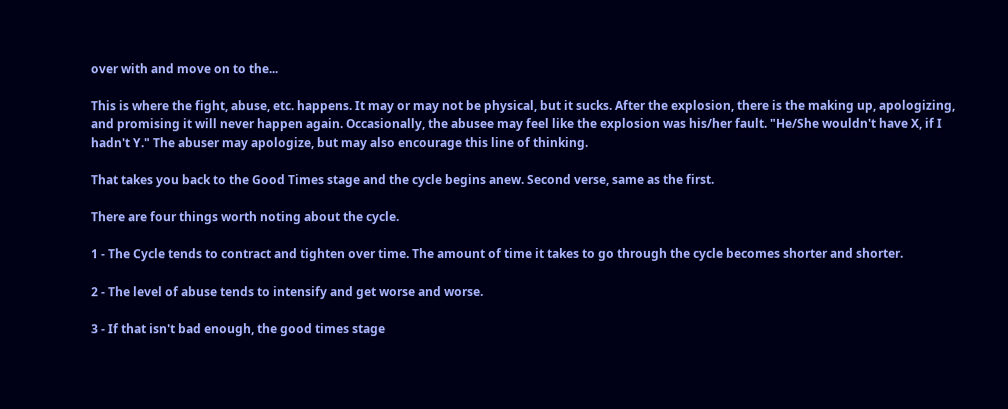over with and move on to the...

This is where the fight, abuse, etc. happens. It may or may not be physical, but it sucks. After the explosion, there is the making up, apologizing, and promising it will never happen again. Occasionally, the abusee may feel like the explosion was his/her fault. "He/She wouldn't have X, if I hadn't Y." The abuser may apologize, but may also encourage this line of thinking.

That takes you back to the Good Times stage and the cycle begins anew. Second verse, same as the first.

There are four things worth noting about the cycle.

1 - The Cycle tends to contract and tighten over time. The amount of time it takes to go through the cycle becomes shorter and shorter.

2 - The level of abuse tends to intensify and get worse and worse.

3 - If that isn't bad enough, the good times stage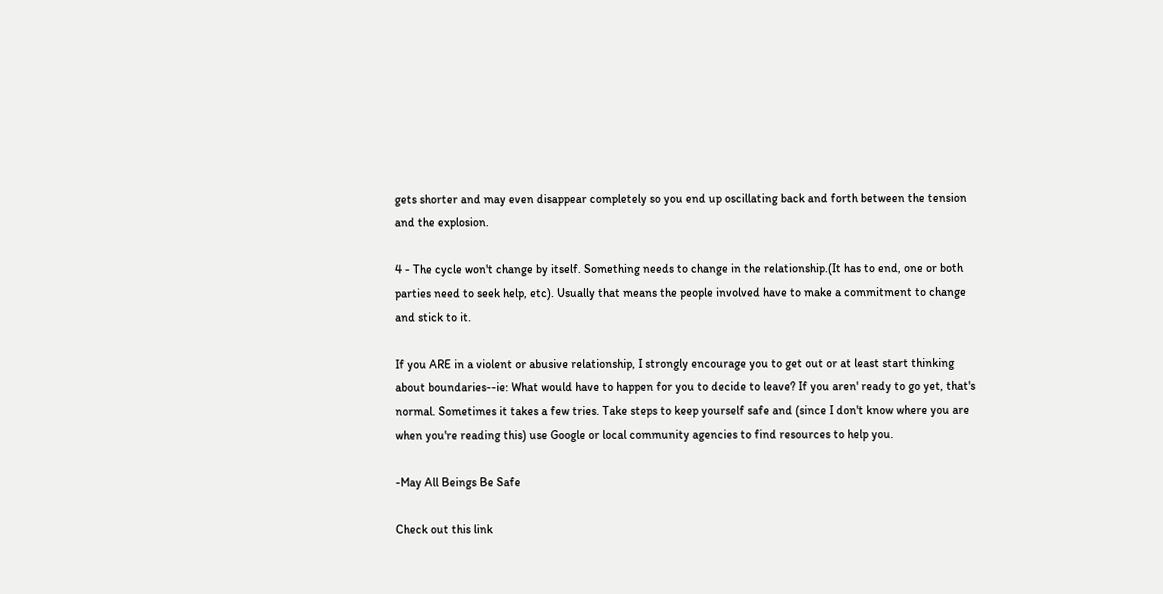gets shorter and may even disappear completely so you end up oscillating back and forth between the tension and the explosion.

4 - The cycle won't change by itself. Something needs to change in the relationship.(It has to end, one or both parties need to seek help, etc). Usually that means the people involved have to make a commitment to change and stick to it.

If you ARE in a violent or abusive relationship, I strongly encourage you to get out or at least start thinking about boundaries--ie: What would have to happen for you to decide to leave? If you aren' ready to go yet, that's normal. Sometimes it takes a few tries. Take steps to keep yourself safe and (since I don't know where you are when you're reading this) use Google or local community agencies to find resources to help you.

-May All Beings Be Safe

Check out this link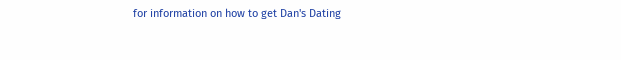for information on how to get Dan's Dating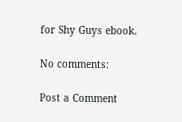for Shy Guys ebook.

No comments:

Post a Comment